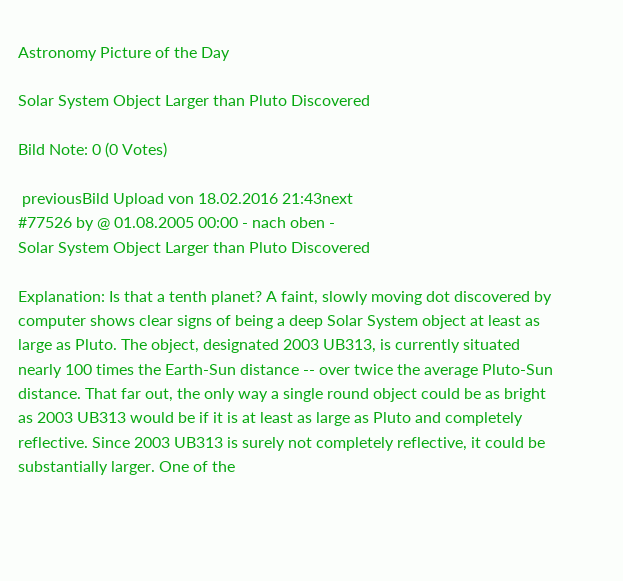Astronomy Picture of the Day

Solar System Object Larger than Pluto Discovered

Bild Note: 0 (0 Votes)

 previousBild Upload von 18.02.2016 21:43next
#77526 by @ 01.08.2005 00:00 - nach oben -
Solar System Object Larger than Pluto Discovered

Explanation: Is that a tenth planet? A faint, slowly moving dot discovered by computer shows clear signs of being a deep Solar System object at least as large as Pluto. The object, designated 2003 UB313, is currently situated nearly 100 times the Earth-Sun distance -- over twice the average Pluto-Sun distance. That far out, the only way a single round object could be as bright as 2003 UB313 would be if it is at least as large as Pluto and completely reflective. Since 2003 UB313 is surely not completely reflective, it could be substantially larger. One of the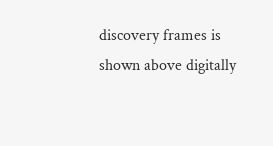discovery frames is shown above digitally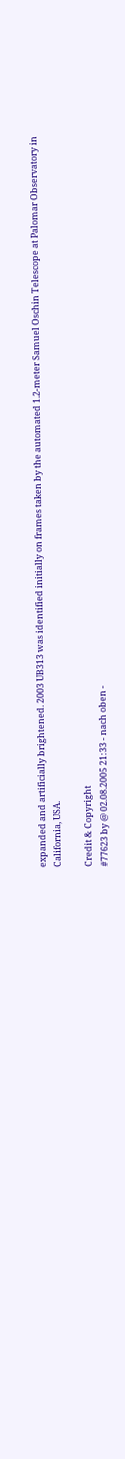expanded and artificially brightened. 2003 UB313 was identified initially on frames taken by the automated 1.2-meter Samuel Oschin Telescope at Palomar Observatory in California, USA.

Credit & Copyright
#77623 by @ 02.08.2005 21:33 - nach oben -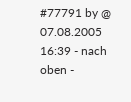#77791 by @ 07.08.2005 16:39 - nach oben -